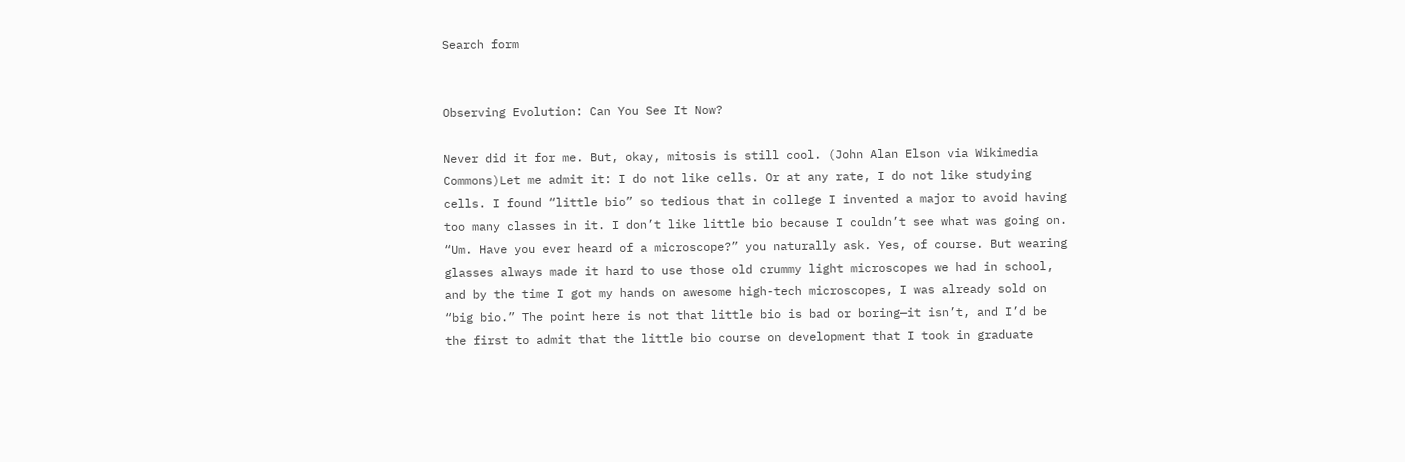Search form


Observing Evolution: Can You See It Now?

Never did it for me. But, okay, mitosis is still cool. (John Alan Elson via Wikimedia Commons)Let me admit it: I do not like cells. Or at any rate, I do not like studying cells. I found “little bio” so tedious that in college I invented a major to avoid having too many classes in it. I don’t like little bio because I couldn’t see what was going on. “Um. Have you ever heard of a microscope?” you naturally ask. Yes, of course. But wearing glasses always made it hard to use those old crummy light microscopes we had in school, and by the time I got my hands on awesome high-tech microscopes, I was already sold on “big bio.” The point here is not that little bio is bad or boring—it isn’t, and I’d be the first to admit that the little bio course on development that I took in graduate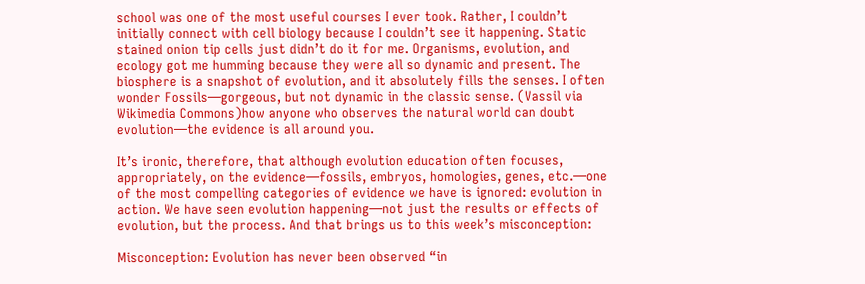school was one of the most useful courses I ever took. Rather, I couldn’t initially connect with cell biology because I couldn’t see it happening. Static stained onion tip cells just didn’t do it for me. Organisms, evolution, and ecology got me humming because they were all so dynamic and present. The biosphere is a snapshot of evolution, and it absolutely fills the senses. I often wonder Fossils—gorgeous, but not dynamic in the classic sense. (Vassil via Wikimedia Commons)how anyone who observes the natural world can doubt evolution—the evidence is all around you.

It’s ironic, therefore, that although evolution education often focuses, appropriately, on the evidence—fossils, embryos, homologies, genes, etc.—one of the most compelling categories of evidence we have is ignored: evolution in action. We have seen evolution happening—not just the results or effects of evolution, but the process. And that brings us to this week’s misconception:

Misconception: Evolution has never been observed “in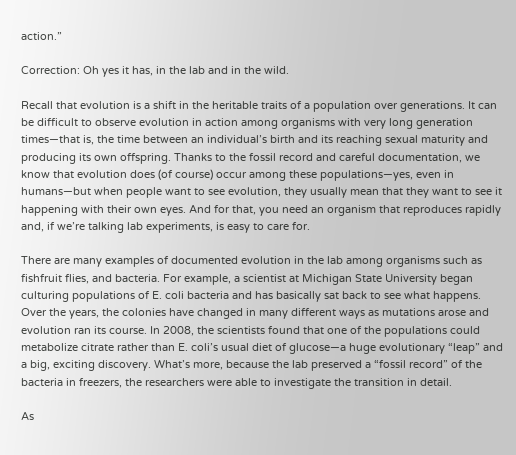action.”

Correction: Oh yes it has, in the lab and in the wild.

Recall that evolution is a shift in the heritable traits of a population over generations. It can be difficult to observe evolution in action among organisms with very long generation times—that is, the time between an individual’s birth and its reaching sexual maturity and producing its own offspring. Thanks to the fossil record and careful documentation, we know that evolution does (of course) occur among these populations—yes, even in humans—but when people want to see evolution, they usually mean that they want to see it happening with their own eyes. And for that, you need an organism that reproduces rapidly and, if we’re talking lab experiments, is easy to care for.

There are many examples of documented evolution in the lab among organisms such as fishfruit flies, and bacteria. For example, a scientist at Michigan State University began culturing populations of E. coli bacteria and has basically sat back to see what happens. Over the years, the colonies have changed in many different ways as mutations arose and evolution ran its course. In 2008, the scientists found that one of the populations could metabolize citrate rather than E. coli’s usual diet of glucose—a huge evolutionary “leap” and a big, exciting discovery. What’s more, because the lab preserved a “fossil record” of the bacteria in freezers, the researchers were able to investigate the transition in detail.

As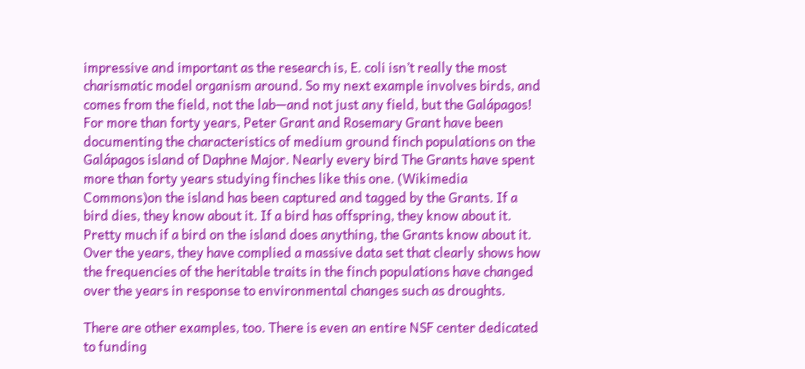impressive and important as the research is, E. coli isn’t really the most charismatic model organism around. So my next example involves birds, and comes from the field, not the lab—and not just any field, but the Galápagos! For more than forty years, Peter Grant and Rosemary Grant have been documenting the characteristics of medium ground finch populations on the Galápagos island of Daphne Major. Nearly every bird The Grants have spent more than forty years studying finches like this one. (Wikimedia Commons)on the island has been captured and tagged by the Grants. If a bird dies, they know about it. If a bird has offspring, they know about it. Pretty much if a bird on the island does anything, the Grants know about it. Over the years, they have complied a massive data set that clearly shows how the frequencies of the heritable traits in the finch populations have changed over the years in response to environmental changes such as droughts.

There are other examples, too. There is even an entire NSF center dedicated to funding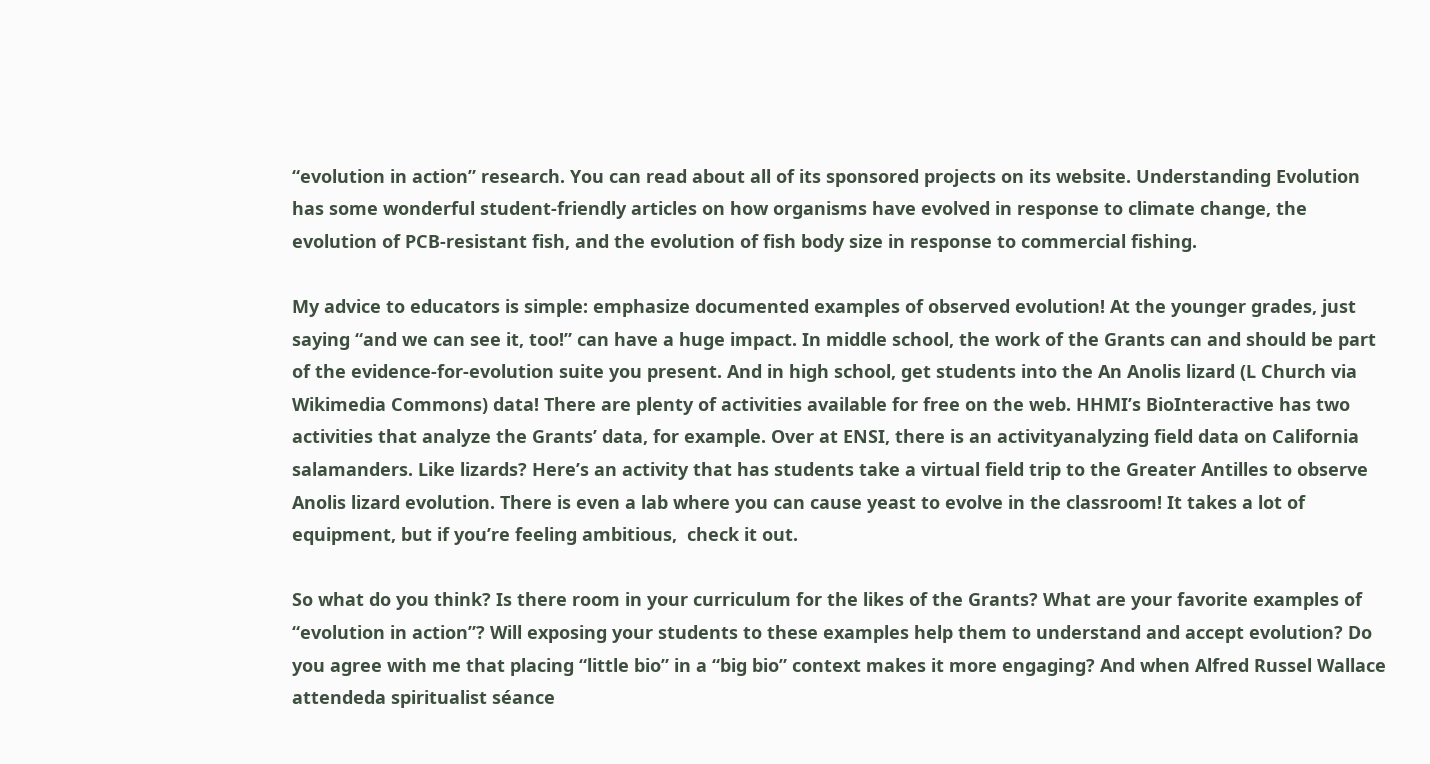“evolution in action” research. You can read about all of its sponsored projects on its website. Understanding Evolution has some wonderful student-friendly articles on how organisms have evolved in response to climate change, the evolution of PCB-resistant fish, and the evolution of fish body size in response to commercial fishing.

My advice to educators is simple: emphasize documented examples of observed evolution! At the younger grades, just saying “and we can see it, too!” can have a huge impact. In middle school, the work of the Grants can and should be part of the evidence-for-evolution suite you present. And in high school, get students into the An Anolis lizard (L Church via Wikimedia Commons) data! There are plenty of activities available for free on the web. HHMI’s BioInteractive has two activities that analyze the Grants’ data, for example. Over at ENSI, there is an activityanalyzing field data on California salamanders. Like lizards? Here’s an activity that has students take a virtual field trip to the Greater Antilles to observe Anolis lizard evolution. There is even a lab where you can cause yeast to evolve in the classroom! It takes a lot of equipment, but if you’re feeling ambitious,  check it out.

So what do you think? Is there room in your curriculum for the likes of the Grants? What are your favorite examples of “evolution in action”? Will exposing your students to these examples help them to understand and accept evolution? Do you agree with me that placing “little bio” in a “big bio” context makes it more engaging? And when Alfred Russel Wallace attendeda spiritualist séance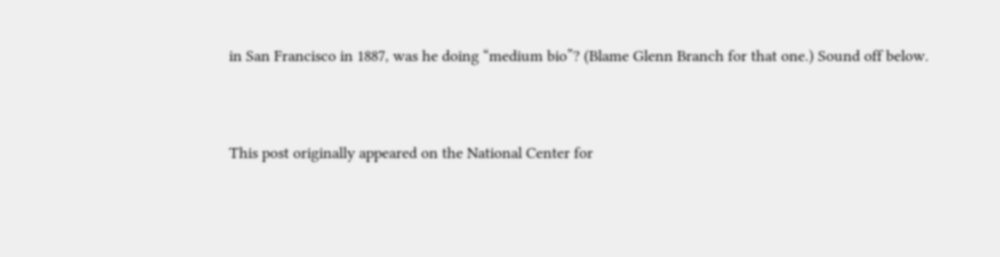in San Francisco in 1887, was he doing “medium bio”? (Blame Glenn Branch for that one.) Sound off below.


This post originally appeared on the National Center for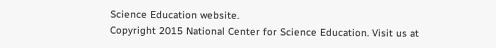Science Education website.
Copyright 2015 National Center for Science Education. Visit us at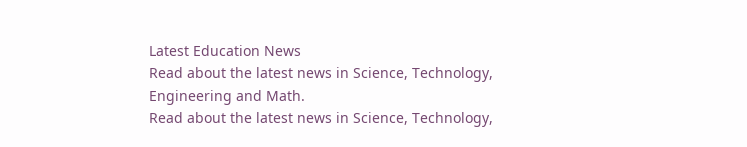Latest Education News
Read about the latest news in Science, Technology, Engineering and Math.
Read about the latest news in Science, Technology,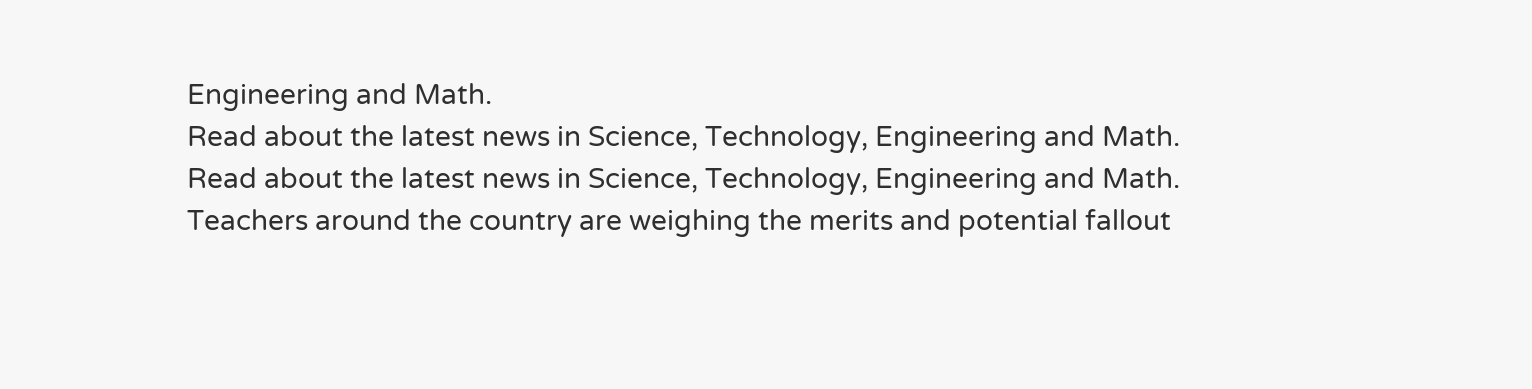Engineering and Math.
Read about the latest news in Science, Technology, Engineering and Math.
Read about the latest news in Science, Technology, Engineering and Math.
Teachers around the country are weighing the merits and potential fallout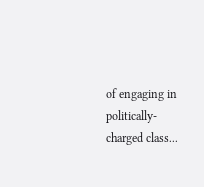of engaging in politically-charged class...